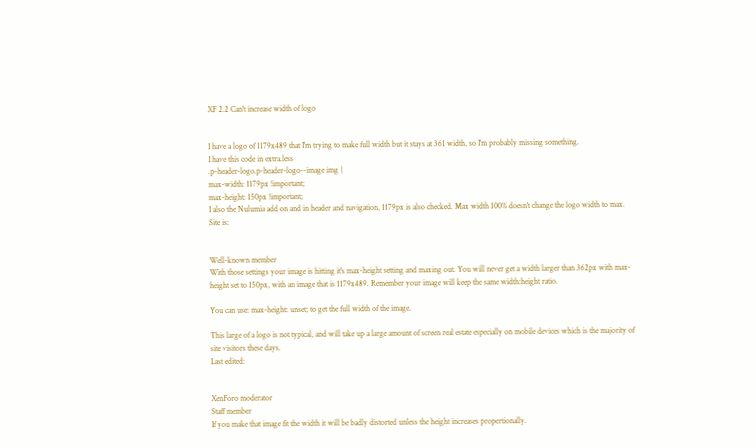XF 2.2 Can't increase width of logo


I have a logo of 1179x489 that I'm trying to make full width but it stays at 361 width, so I'm probably missing something.
I have this code in extra.less
.p-header-logo.p-header-logo--image img {
max-width: 1179px !important;
max-height: 150px !important;
I also the Nulumia add on and in header and navigation, 1179px is also checked. Max width 100% doesn't change the logo width to max.
Site is:


Well-known member
With those settings your image is hitting it's max-height setting and maxing out. You will never get a width larger than 362px with max-height set to 150px, with an image that is 1179x489. Remember your image will keep the same width:height ratio.

You can use: max-height: unset; to get the full width of the image.

This large of a logo is not typical, and will take up a large amount of screen real estate especially on mobile devices which is the majority of site visitors these days.
Last edited:


XenForo moderator
Staff member
If you make that image fit the width it will be badly distorted unless the height increases propertionally.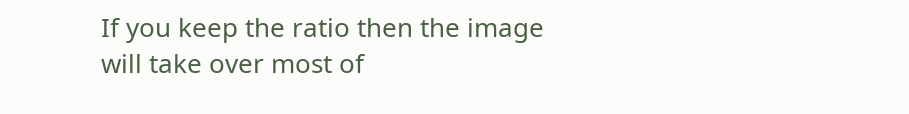If you keep the ratio then the image will take over most of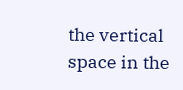the vertical space in the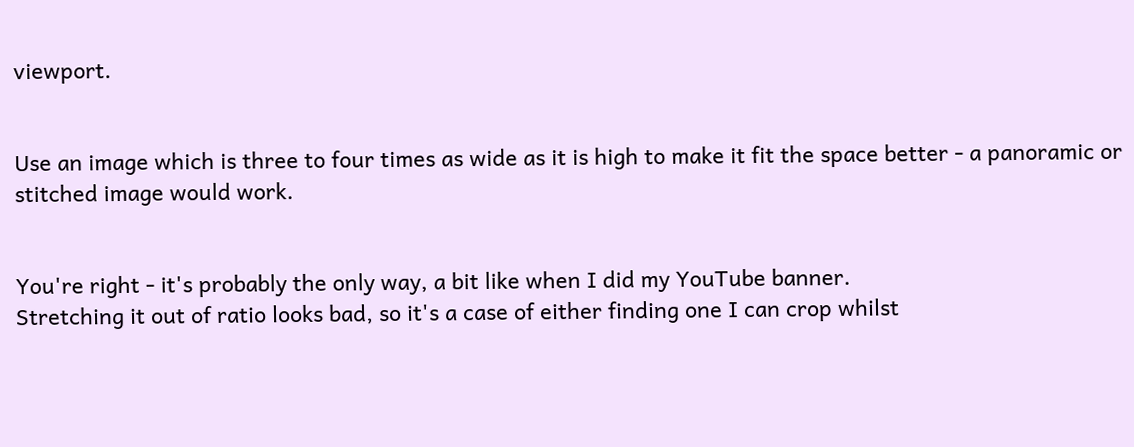viewport.


Use an image which is three to four times as wide as it is high to make it fit the space better - a panoramic or stitched image would work.


You're right - it's probably the only way, a bit like when I did my YouTube banner.
Stretching it out of ratio looks bad, so it's a case of either finding one I can crop whilst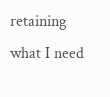retaining what I need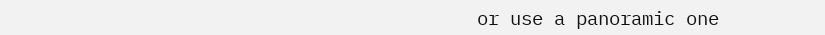or use a panoramic one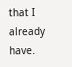that I already have.